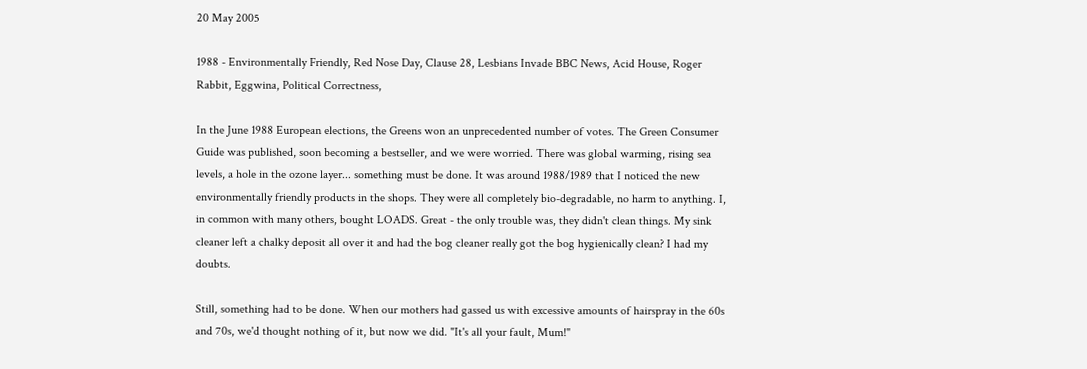20 May 2005

1988 - Environmentally Friendly, Red Nose Day, Clause 28, Lesbians Invade BBC News, Acid House, Roger Rabbit, Eggwina, Political Correctness,

In the June 1988 European elections, the Greens won an unprecedented number of votes. The Green Consumer Guide was published, soon becoming a bestseller, and we were worried. There was global warming, rising sea levels, a hole in the ozone layer... something must be done. It was around 1988/1989 that I noticed the new environmentally friendly products in the shops. They were all completely bio-degradable, no harm to anything. I, in common with many others, bought LOADS. Great - the only trouble was, they didn't clean things. My sink cleaner left a chalky deposit all over it and had the bog cleaner really got the bog hygienically clean? I had my doubts.

Still, something had to be done. When our mothers had gassed us with excessive amounts of hairspray in the 60s and 70s, we'd thought nothing of it, but now we did. "It's all your fault, Mum!"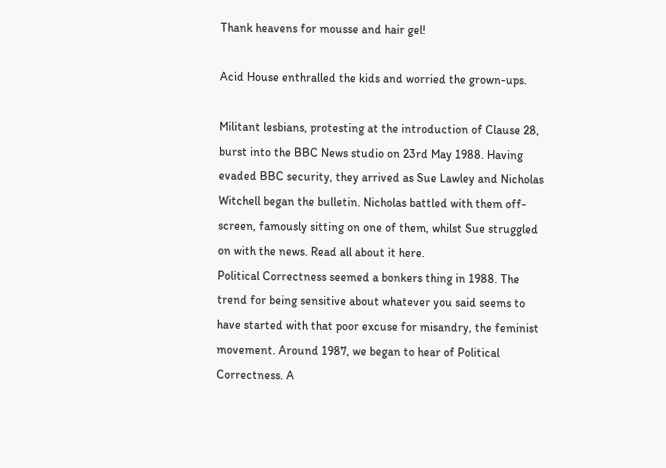Thank heavens for mousse and hair gel!

Acid House enthralled the kids and worried the grown-ups.

Militant lesbians, protesting at the introduction of Clause 28, burst into the BBC News studio on 23rd May 1988. Having evaded BBC security, they arrived as Sue Lawley and Nicholas Witchell began the bulletin. Nicholas battled with them off-screen, famously sitting on one of them, whilst Sue struggled on with the news. Read all about it here.
Political Correctness seemed a bonkers thing in 1988. The trend for being sensitive about whatever you said seems to have started with that poor excuse for misandry, the feminist movement. Around 1987, we began to hear of Political Correctness. A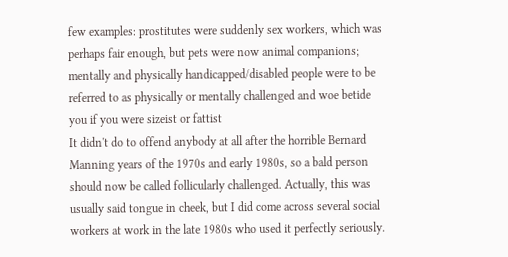few examples: prostitutes were suddenly sex workers, which was perhaps fair enough, but pets were now animal companions; mentally and physically handicapped/disabled people were to be referred to as physically or mentally challenged and woe betide you if you were sizeist or fattist
It didn't do to offend anybody at all after the horrible Bernard Manning years of the 1970s and early 1980s, so a bald person should now be called follicularly challenged. Actually, this was usually said tongue in cheek, but I did come across several social workers at work in the late 1980s who used it perfectly seriously.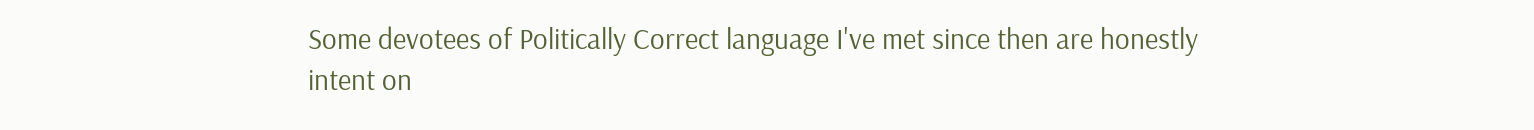Some devotees of Politically Correct language I've met since then are honestly intent on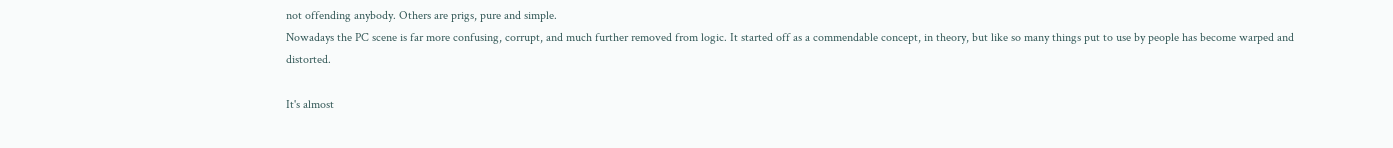not offending anybody. Others are prigs, pure and simple.
Nowadays the PC scene is far more confusing, corrupt, and much further removed from logic. It started off as a commendable concept, in theory, but like so many things put to use by people has become warped and distorted.

It's almost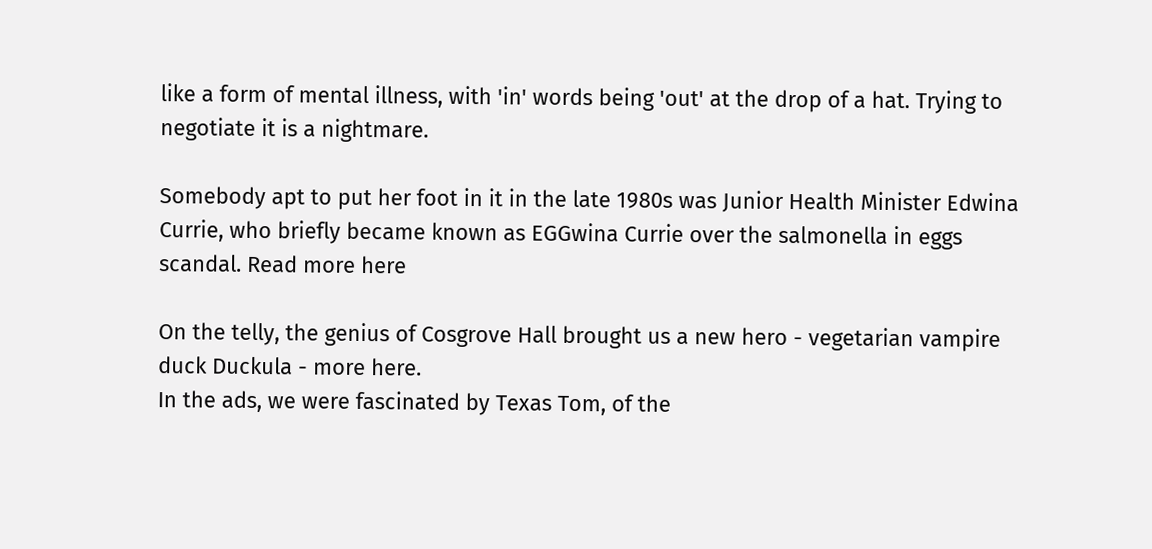like a form of mental illness, with 'in' words being 'out' at the drop of a hat. Trying to negotiate it is a nightmare.

Somebody apt to put her foot in it in the late 1980s was Junior Health Minister Edwina Currie, who briefly became known as EGGwina Currie over the salmonella in eggs scandal. Read more here

On the telly, the genius of Cosgrove Hall brought us a new hero - vegetarian vampire duck Duckula - more here.
In the ads, we were fascinated by Texas Tom, of the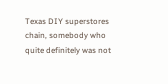Texas DIY superstores chain, somebody who quite definitely was not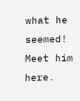what he seemed! Meet him here.